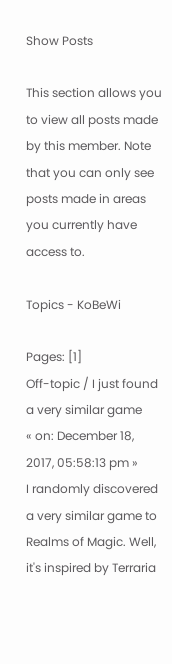Show Posts

This section allows you to view all posts made by this member. Note that you can only see posts made in areas you currently have access to.

Topics - KoBeWi

Pages: [1]
Off-topic / I just found a very similar game
« on: December 18, 2017, 05:58:13 pm »
I randomly discovered a very similar game to Realms of Magic. Well, it's inspired by Terraria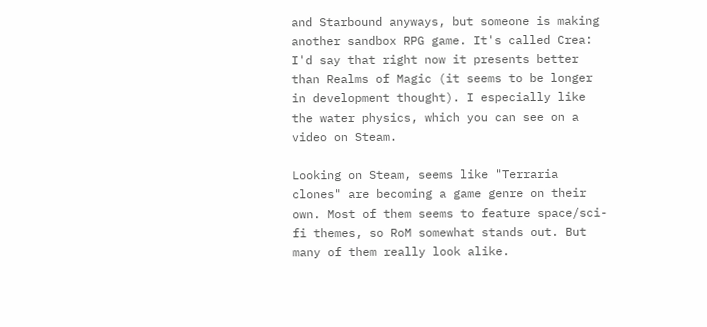and Starbound anyways, but someone is making another sandbox RPG game. It's called Crea:
I'd say that right now it presents better than Realms of Magic (it seems to be longer in development thought). I especially like the water physics, which you can see on a video on Steam.

Looking on Steam, seems like "Terraria clones" are becoming a game genre on their own. Most of them seems to feature space/sci-fi themes, so RoM somewhat stands out. But many of them really look alike.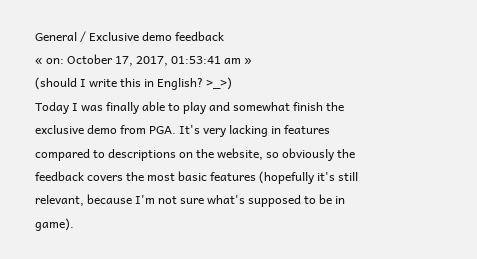General / Exclusive demo feedback
« on: October 17, 2017, 01:53:41 am »
(should I write this in English? >_>)
Today I was finally able to play and somewhat finish the exclusive demo from PGA. It's very lacking in features compared to descriptions on the website, so obviously the feedback covers the most basic features (hopefully it's still relevant, because I'm not sure what's supposed to be in game).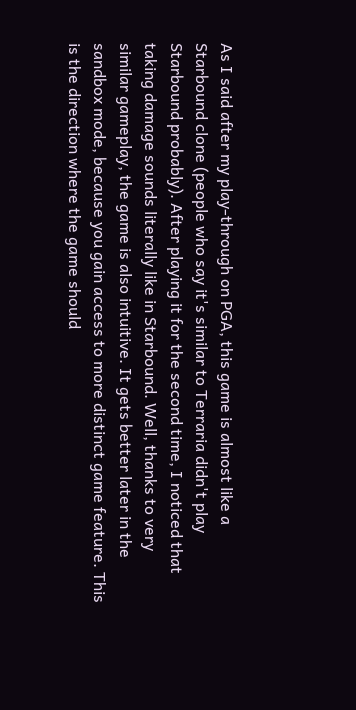As I said after my play-through on PGA, this game is almost like a Starbound clone (people who say it's similar to Terraria didn't play Starbound probably). After playing it for the second time, I noticed that taking damage sounds literally like in Starbound. Well, thanks to very similar gameplay, the game is also intuitive. It gets better later in the sandbox mode, because you gain access to more distinct game feature. This is the direction where the game should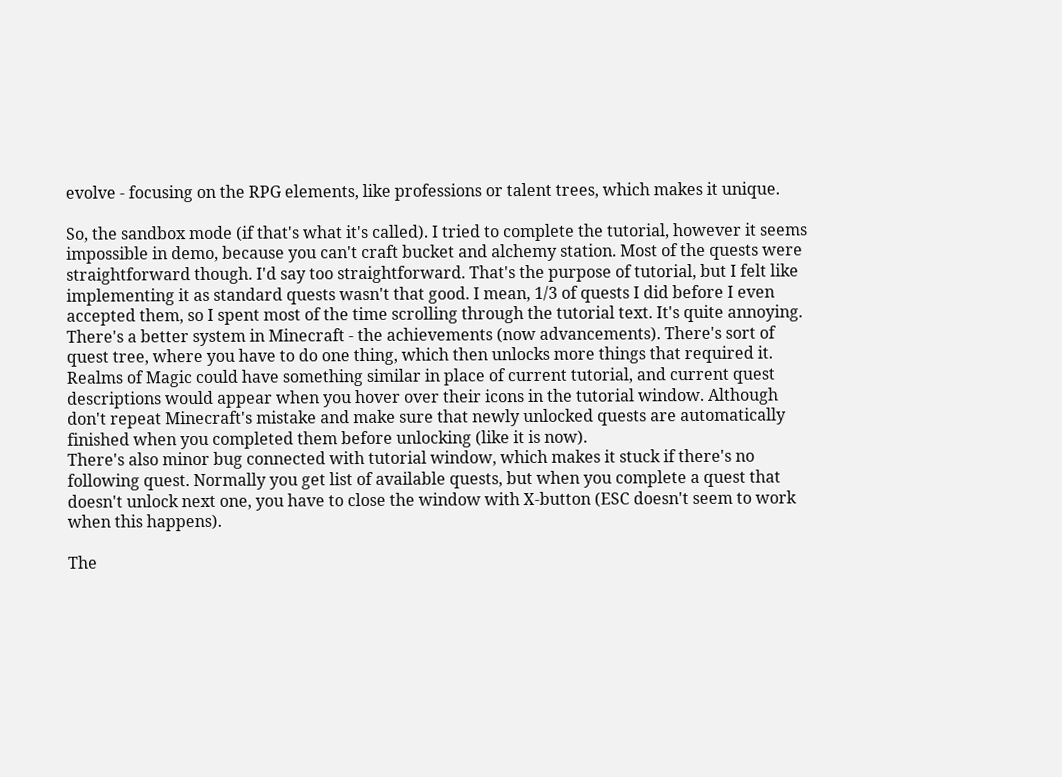evolve - focusing on the RPG elements, like professions or talent trees, which makes it unique.

So, the sandbox mode (if that's what it's called). I tried to complete the tutorial, however it seems impossible in demo, because you can't craft bucket and alchemy station. Most of the quests were straightforward though. I'd say too straightforward. That's the purpose of tutorial, but I felt like implementing it as standard quests wasn't that good. I mean, 1/3 of quests I did before I even accepted them, so I spent most of the time scrolling through the tutorial text. It's quite annoying. There's a better system in Minecraft - the achievements (now advancements). There's sort of quest tree, where you have to do one thing, which then unlocks more things that required it. Realms of Magic could have something similar in place of current tutorial, and current quest descriptions would appear when you hover over their icons in the tutorial window. Although don't repeat Minecraft's mistake and make sure that newly unlocked quests are automatically finished when you completed them before unlocking (like it is now).
There's also minor bug connected with tutorial window, which makes it stuck if there's no following quest. Normally you get list of available quests, but when you complete a quest that doesn't unlock next one, you have to close the window with X-button (ESC doesn't seem to work when this happens).

The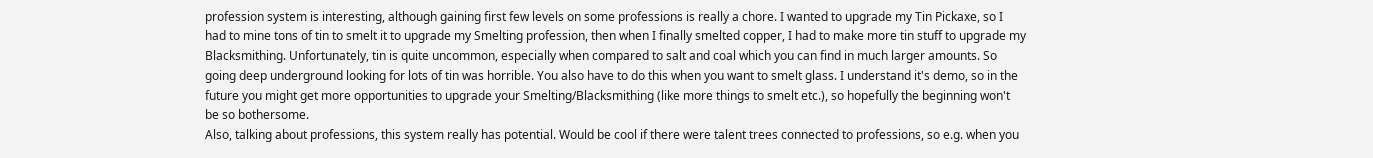profession system is interesting, although gaining first few levels on some professions is really a chore. I wanted to upgrade my Tin Pickaxe, so I had to mine tons of tin to smelt it to upgrade my Smelting profession, then when I finally smelted copper, I had to make more tin stuff to upgrade my Blacksmithing. Unfortunately, tin is quite uncommon, especially when compared to salt and coal which you can find in much larger amounts. So going deep underground looking for lots of tin was horrible. You also have to do this when you want to smelt glass. I understand it's demo, so in the future you might get more opportunities to upgrade your Smelting/Blacksmithing (like more things to smelt etc.), so hopefully the beginning won't be so bothersome.
Also, talking about professions, this system really has potential. Would be cool if there were talent trees connected to professions, so e.g. when you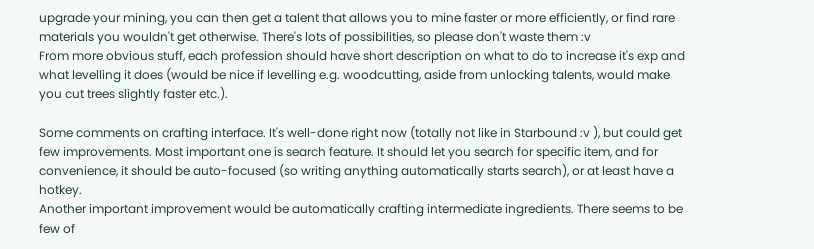upgrade your mining, you can then get a talent that allows you to mine faster or more efficiently, or find rare materials you wouldn't get otherwise. There's lots of possibilities, so please don't waste them :v
From more obvious stuff, each profession should have short description on what to do to increase it's exp and what levelling it does (would be nice if levelling e.g. woodcutting, aside from unlocking talents, would make you cut trees slightly faster etc.).

Some comments on crafting interface. It's well-done right now (totally not like in Starbound :v ), but could get few improvements. Most important one is search feature. It should let you search for specific item, and for convenience, it should be auto-focused (so writing anything automatically starts search), or at least have a hotkey.
Another important improvement would be automatically crafting intermediate ingredients. There seems to be few of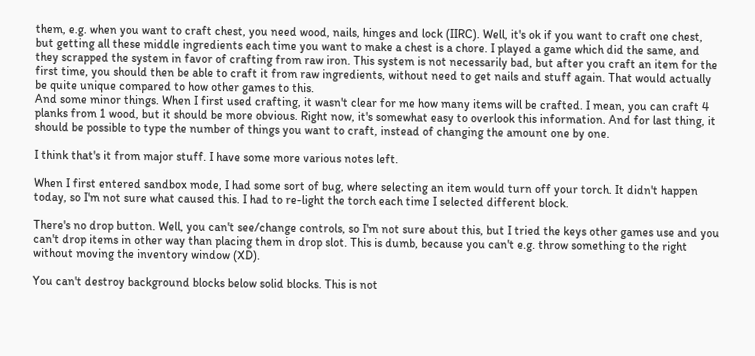them, e.g. when you want to craft chest, you need wood, nails, hinges and lock (IIRC). Well, it's ok if you want to craft one chest, but getting all these middle ingredients each time you want to make a chest is a chore. I played a game which did the same, and they scrapped the system in favor of crafting from raw iron. This system is not necessarily bad, but after you craft an item for the first time, you should then be able to craft it from raw ingredients, without need to get nails and stuff again. That would actually be quite unique compared to how other games to this.
And some minor things. When I first used crafting, it wasn't clear for me how many items will be crafted. I mean, you can craft 4 planks from 1 wood, but it should be more obvious. Right now, it's somewhat easy to overlook this information. And for last thing, it should be possible to type the number of things you want to craft, instead of changing the amount one by one.

I think that's it from major stuff. I have some more various notes left.

When I first entered sandbox mode, I had some sort of bug, where selecting an item would turn off your torch. It didn't happen today, so I'm not sure what caused this. I had to re-light the torch each time I selected different block.

There's no drop button. Well, you can't see/change controls, so I'm not sure about this, but I tried the keys other games use and you can't drop items in other way than placing them in drop slot. This is dumb, because you can't e.g. throw something to the right without moving the inventory window (XD).

You can't destroy background blocks below solid blocks. This is not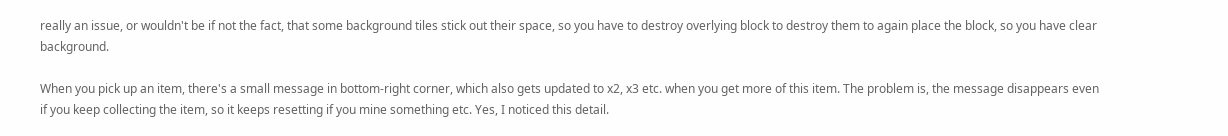really an issue, or wouldn't be if not the fact, that some background tiles stick out their space, so you have to destroy overlying block to destroy them to again place the block, so you have clear background.

When you pick up an item, there's a small message in bottom-right corner, which also gets updated to x2, x3 etc. when you get more of this item. The problem is, the message disappears even if you keep collecting the item, so it keeps resetting if you mine something etc. Yes, I noticed this detail.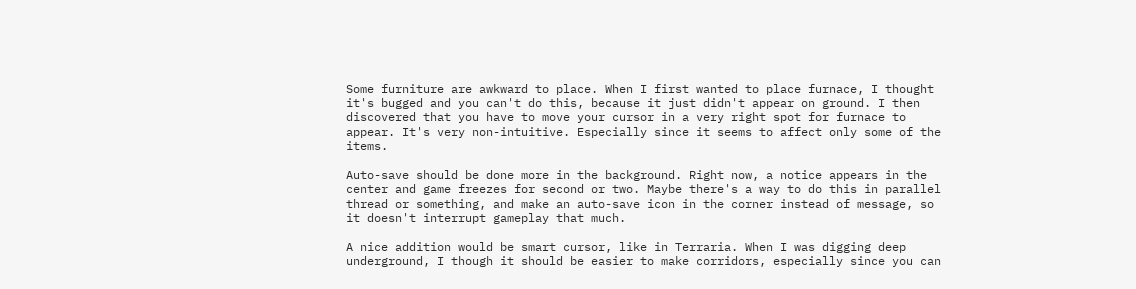Some furniture are awkward to place. When I first wanted to place furnace, I thought it's bugged and you can't do this, because it just didn't appear on ground. I then discovered that you have to move your cursor in a very right spot for furnace to appear. It's very non-intuitive. Especially since it seems to affect only some of the items.

Auto-save should be done more in the background. Right now, a notice appears in the center and game freezes for second or two. Maybe there's a way to do this in parallel thread or something, and make an auto-save icon in the corner instead of message, so it doesn't interrupt gameplay that much.

A nice addition would be smart cursor, like in Terraria. When I was digging deep underground, I though it should be easier to make corridors, especially since you can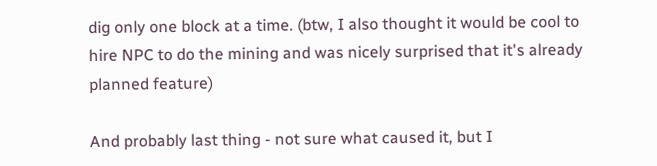dig only one block at a time. (btw, I also thought it would be cool to hire NPC to do the mining and was nicely surprised that it's already planned feature)

And probably last thing - not sure what caused it, but I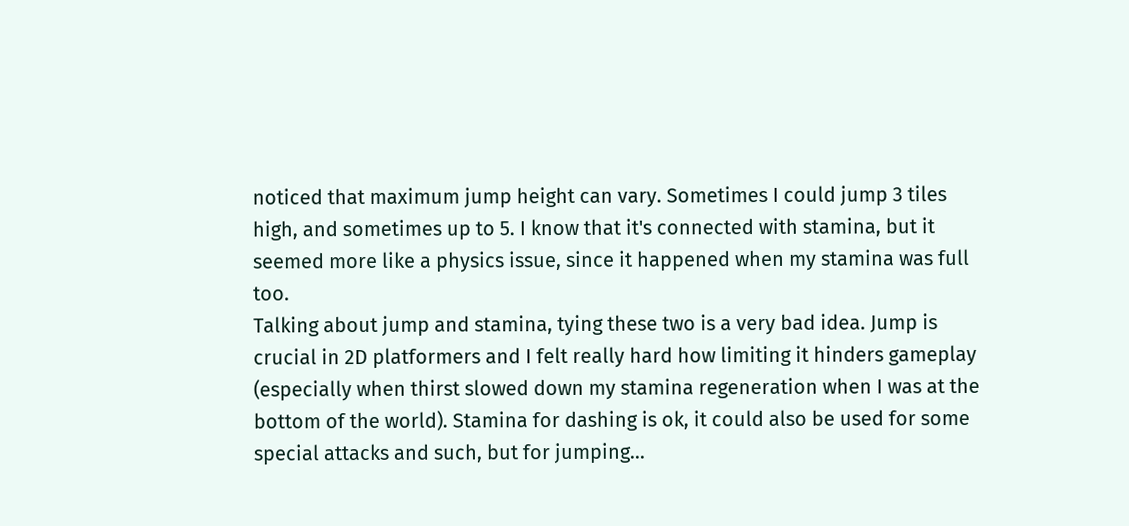noticed that maximum jump height can vary. Sometimes I could jump 3 tiles high, and sometimes up to 5. I know that it's connected with stamina, but it seemed more like a physics issue, since it happened when my stamina was full too.
Talking about jump and stamina, tying these two is a very bad idea. Jump is crucial in 2D platformers and I felt really hard how limiting it hinders gameplay (especially when thirst slowed down my stamina regeneration when I was at the bottom of the world). Stamina for dashing is ok, it could also be used for some special attacks and such, but for jumping...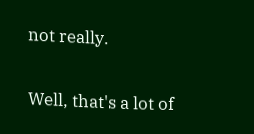not really.

Well, that's a lot of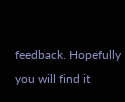feedback. Hopefully you will find it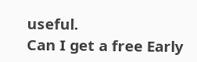useful.
Can I get a free Early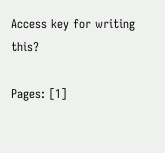Access key for writing this?

Pages: [1]